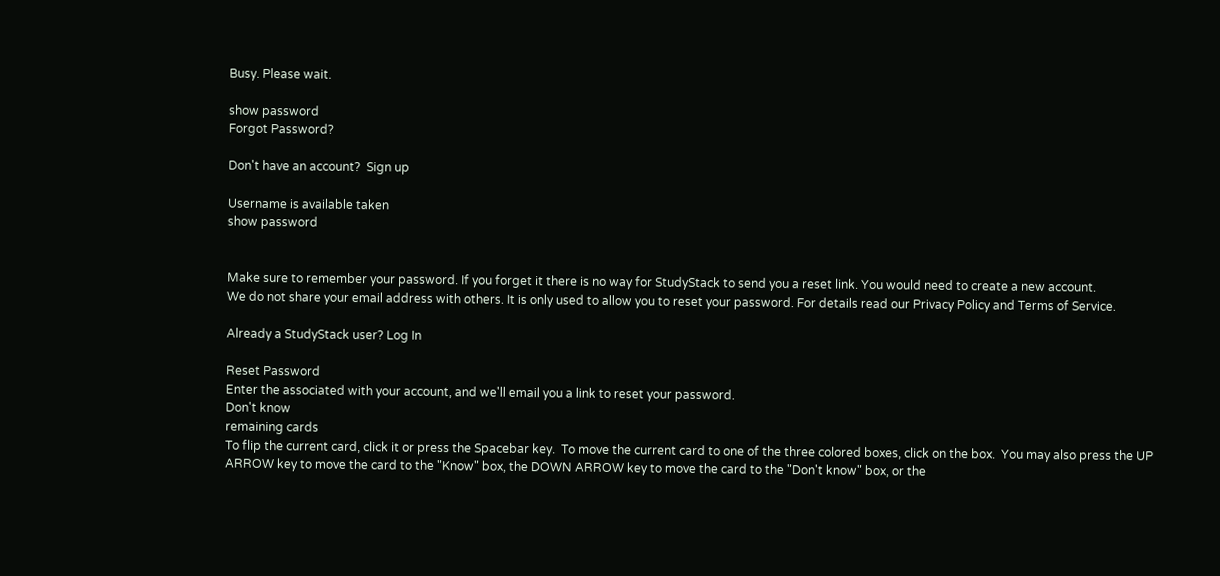Busy. Please wait.

show password
Forgot Password?

Don't have an account?  Sign up

Username is available taken
show password


Make sure to remember your password. If you forget it there is no way for StudyStack to send you a reset link. You would need to create a new account.
We do not share your email address with others. It is only used to allow you to reset your password. For details read our Privacy Policy and Terms of Service.

Already a StudyStack user? Log In

Reset Password
Enter the associated with your account, and we'll email you a link to reset your password.
Don't know
remaining cards
To flip the current card, click it or press the Spacebar key.  To move the current card to one of the three colored boxes, click on the box.  You may also press the UP ARROW key to move the card to the "Know" box, the DOWN ARROW key to move the card to the "Don't know" box, or the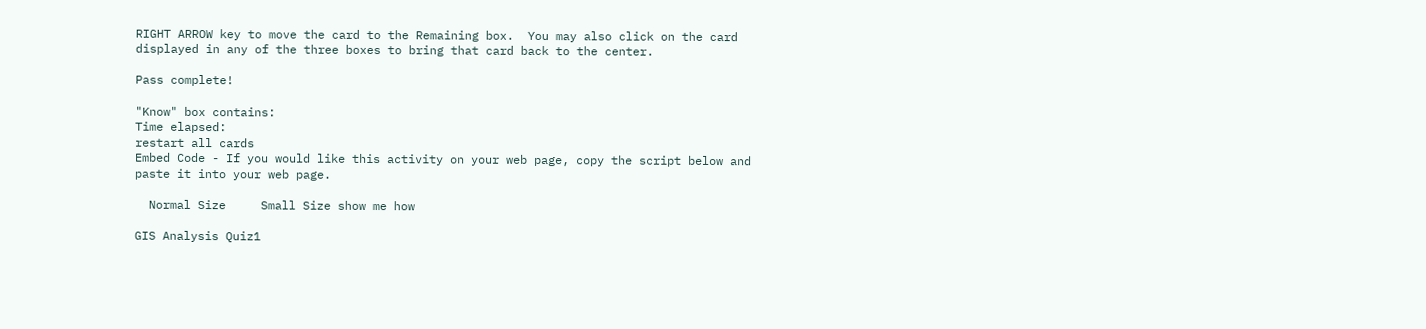RIGHT ARROW key to move the card to the Remaining box.  You may also click on the card displayed in any of the three boxes to bring that card back to the center.

Pass complete!

"Know" box contains:
Time elapsed:
restart all cards
Embed Code - If you would like this activity on your web page, copy the script below and paste it into your web page.

  Normal Size     Small Size show me how

GIS Analysis Quiz1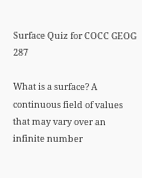Surface Quiz for COCC GEOG 287

What is a surface? A continuous field of values that may vary over an infinite number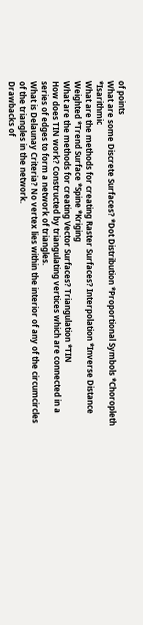of points
What are some Discrete Surfaces? *Dot Distribution *Proportional Symbols *Choropleth *Isarithmic
What are the methods for creating Raster Surfaces? Interpolation *Inverse Distance Weighted *Trend Surface *Spine *Kriging
What are the methods for creating Vector Surfaces? Triangulation *TIN
How does TIN work? Constructed by triangulating vertices which are connected in a series of edges to form a network of triangles.
What is Delaunay Criteria? No vertex lies within the interior of any of the circumcircles of the triangles in the network.
Drawbacks of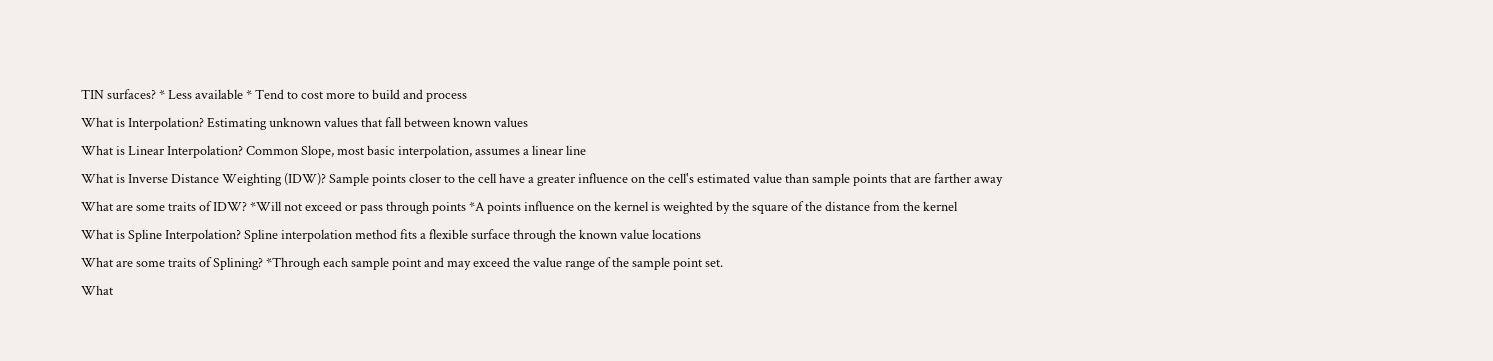TIN surfaces? * Less available * Tend to cost more to build and process
What is Interpolation? Estimating unknown values that fall between known values
What is Linear Interpolation? Common Slope, most basic interpolation, assumes a linear line
What is Inverse Distance Weighting (IDW)? Sample points closer to the cell have a greater influence on the cell's estimated value than sample points that are farther away
What are some traits of IDW? *Will not exceed or pass through points *A points influence on the kernel is weighted by the square of the distance from the kernel
What is Spline Interpolation? Spline interpolation method fits a flexible surface through the known value locations
What are some traits of Splining? *Through each sample point and may exceed the value range of the sample point set.
What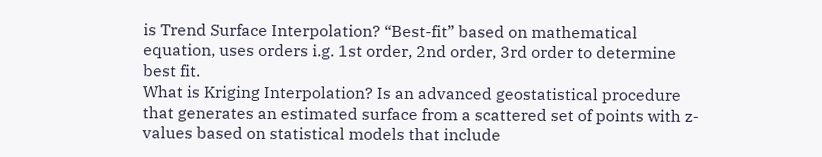is Trend Surface Interpolation? “Best-fit” based on mathematical equation, uses orders i.g. 1st order, 2nd order, 3rd order to determine best fit.
What is Kriging Interpolation? Is an advanced geostatistical procedure that generates an estimated surface from a scattered set of points with z-values based on statistical models that include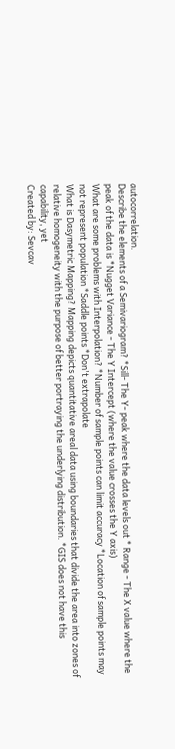autocorrelation.
Describe the elements of a Semivariogram? *Sill- The Y- peak where the data levels out * Range - The X value where the peak of the data is *Nugget Variance - The Y Intercept (where the value crosses the Y axis)
What are some problems with Interpolation? *Number of sample points can limit accuracy *Location of sample points may not represent population *Saddle points *Don't extrapolate
What is Dasymetric Mapping? Mapping depicts quantitative areal data using boundaries that divide the area into zones of relative homogeneity with the purpose of better portraying the underlying distribution. *GIS does not have this capability, yet
Created by: Sevcav